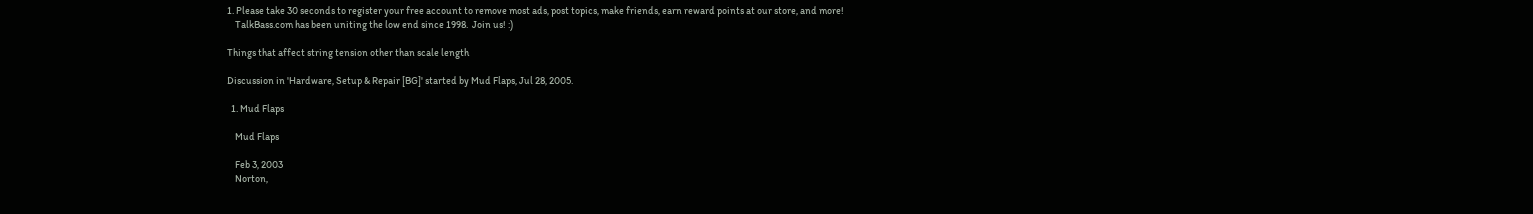1. Please take 30 seconds to register your free account to remove most ads, post topics, make friends, earn reward points at our store, and more!
    TalkBass.com has been uniting the low end since 1998.  Join us! :)

Things that affect string tension other than scale length

Discussion in 'Hardware, Setup & Repair [BG]' started by Mud Flaps, Jul 28, 2005.

  1. Mud Flaps

    Mud Flaps

    Feb 3, 2003
    Norton,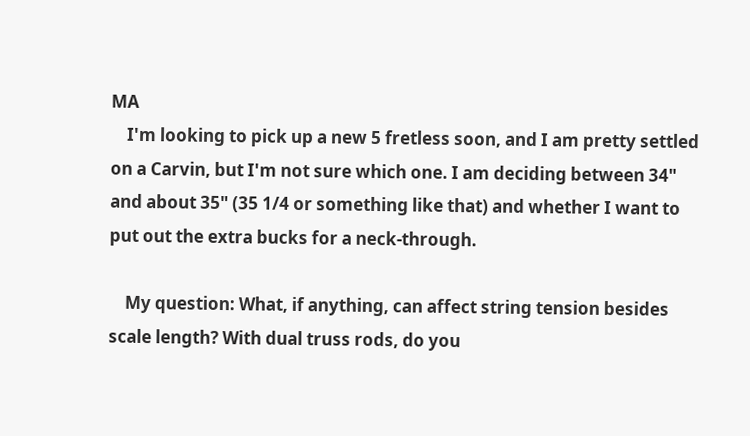MA
    I'm looking to pick up a new 5 fretless soon, and I am pretty settled on a Carvin, but I'm not sure which one. I am deciding between 34" and about 35" (35 1/4 or something like that) and whether I want to put out the extra bucks for a neck-through.

    My question: What, if anything, can affect string tension besides scale length? With dual truss rods, do you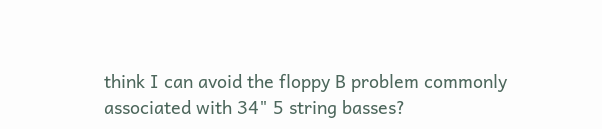think I can avoid the floppy B problem commonly associated with 34" 5 string basses?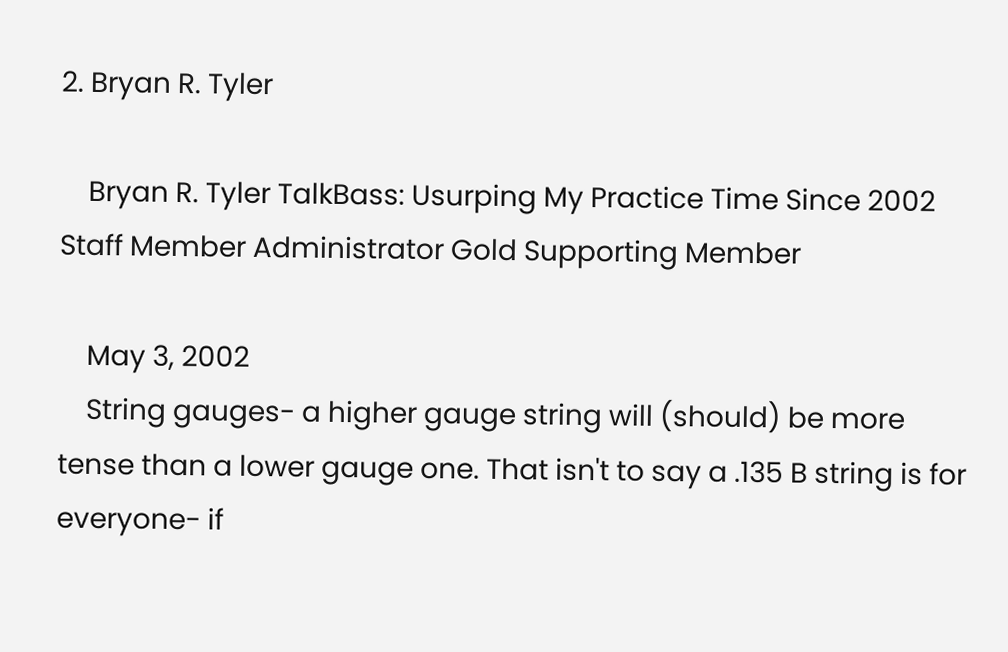2. Bryan R. Tyler

    Bryan R. Tyler TalkBass: Usurping My Practice Time Since 2002 Staff Member Administrator Gold Supporting Member

    May 3, 2002
    String gauges- a higher gauge string will (should) be more tense than a lower gauge one. That isn't to say a .135 B string is for everyone- if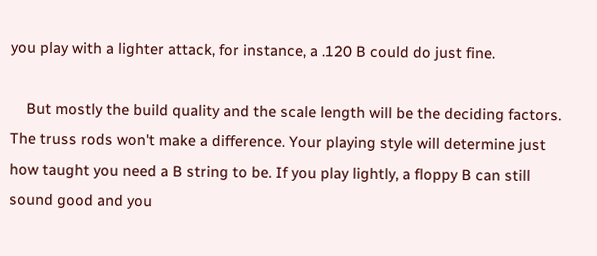you play with a lighter attack, for instance, a .120 B could do just fine.

    But mostly the build quality and the scale length will be the deciding factors. The truss rods won't make a difference. Your playing style will determine just how taught you need a B string to be. If you play lightly, a floppy B can still sound good and you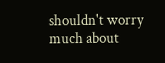shouldn't worry much about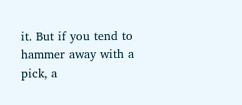it. But if you tend to hammer away with a pick, a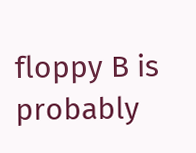floppy B is probably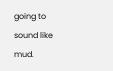going to sound like mud.